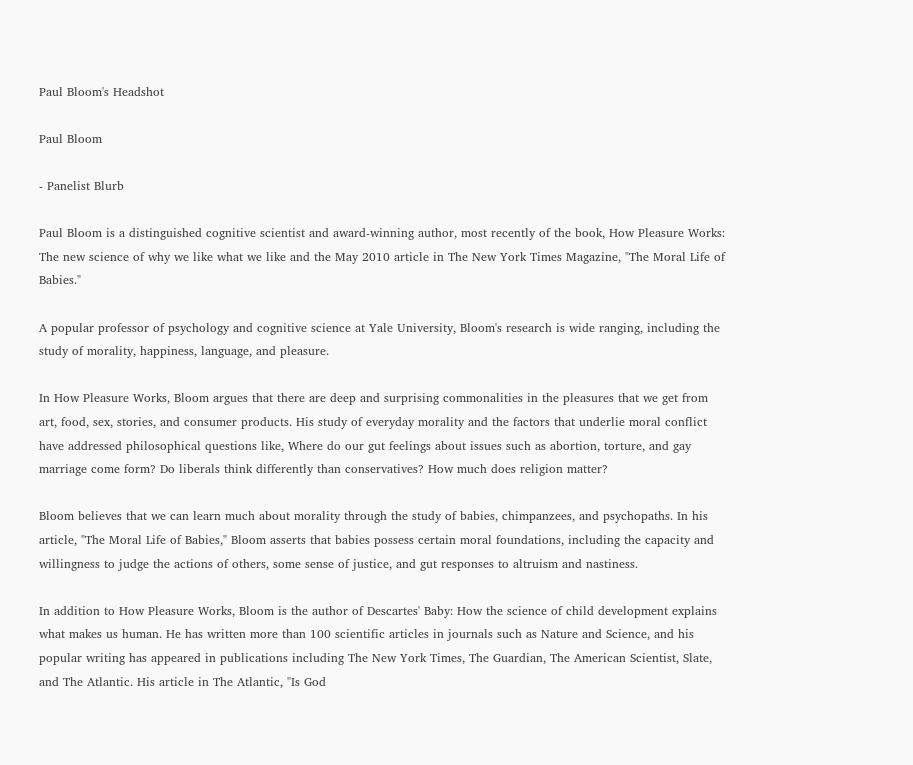Paul Bloom's Headshot

Paul Bloom

- Panelist Blurb

Paul Bloom is a distinguished cognitive scientist and award-winning author, most recently of the book, How Pleasure Works: The new science of why we like what we like and the May 2010 article in The New York Times Magazine, "The Moral Life of Babies."

A popular professor of psychology and cognitive science at Yale University, Bloom's research is wide ranging, including the study of morality, happiness, language, and pleasure.

In How Pleasure Works, Bloom argues that there are deep and surprising commonalities in the pleasures that we get from art, food, sex, stories, and consumer products. His study of everyday morality and the factors that underlie moral conflict have addressed philosophical questions like, Where do our gut feelings about issues such as abortion, torture, and gay marriage come form? Do liberals think differently than conservatives? How much does religion matter?

Bloom believes that we can learn much about morality through the study of babies, chimpanzees, and psychopaths. In his article, "The Moral Life of Babies," Bloom asserts that babies possess certain moral foundations, including the capacity and willingness to judge the actions of others, some sense of justice, and gut responses to altruism and nastiness.

In addition to How Pleasure Works, Bloom is the author of Descartes' Baby: How the science of child development explains what makes us human. He has written more than 100 scientific articles in journals such as Nature and Science, and his popular writing has appeared in publications including The New York Times, The Guardian, The American Scientist, Slate, and The Atlantic. His article in The Atlantic, "Is God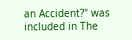an Accident?" was included in The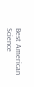Best American Science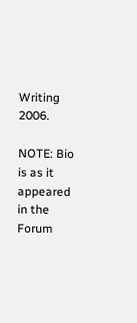Writing 2006.

NOTE: Bio is as it appeared in the Forum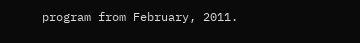program from February, 2011.